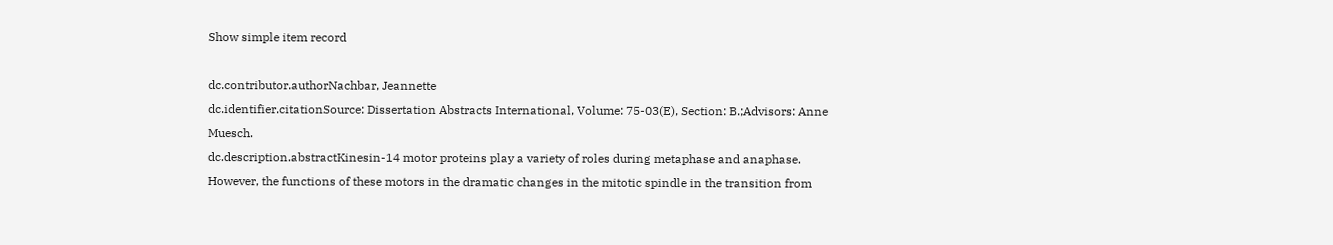Show simple item record

dc.contributor.authorNachbar, Jeannette
dc.identifier.citationSource: Dissertation Abstracts International, Volume: 75-03(E), Section: B.;Advisors: Anne Muesch.
dc.description.abstractKinesin-14 motor proteins play a variety of roles during metaphase and anaphase. However, the functions of these motors in the dramatic changes in the mitotic spindle in the transition from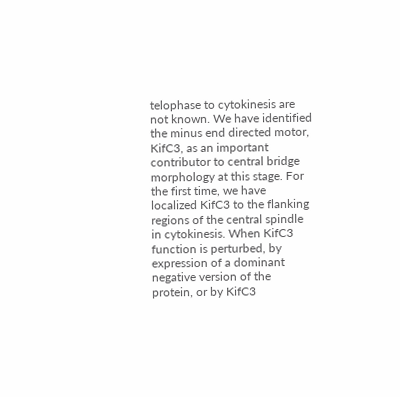telophase to cytokinesis are not known. We have identified the minus end directed motor, KifC3, as an important contributor to central bridge morphology at this stage. For the first time, we have localized KifC3 to the flanking regions of the central spindle in cytokinesis. When KifC3 function is perturbed, by expression of a dominant negative version of the protein, or by KifC3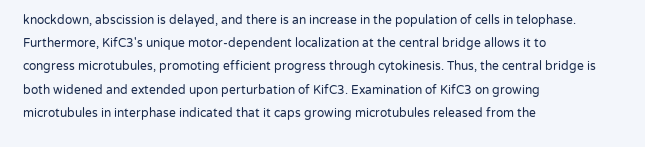knockdown, abscission is delayed, and there is an increase in the population of cells in telophase. Furthermore, KifC3's unique motor-dependent localization at the central bridge allows it to congress microtubules, promoting efficient progress through cytokinesis. Thus, the central bridge is both widened and extended upon perturbation of KifC3. Examination of KifC3 on growing microtubules in interphase indicated that it caps growing microtubules released from the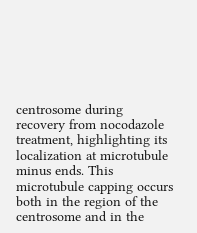centrosome during recovery from nocodazole treatment, highlighting its localization at microtubule minus ends. This microtubule capping occurs both in the region of the centrosome and in the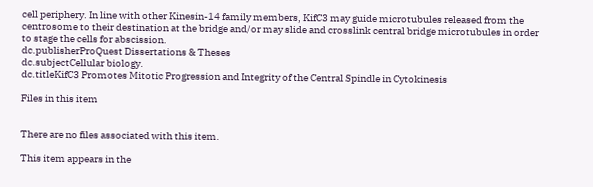cell periphery. In line with other Kinesin-14 family members, KifC3 may guide microtubules released from the centrosome to their destination at the bridge and/or may slide and crosslink central bridge microtubules in order to stage the cells for abscission.
dc.publisherProQuest Dissertations & Theses
dc.subjectCellular biology.
dc.titleKifC3 Promotes Mitotic Progression and Integrity of the Central Spindle in Cytokinesis

Files in this item


There are no files associated with this item.

This item appears in the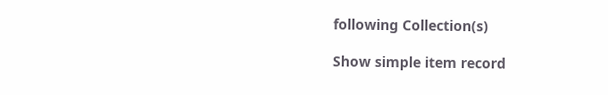following Collection(s)

Show simple item record